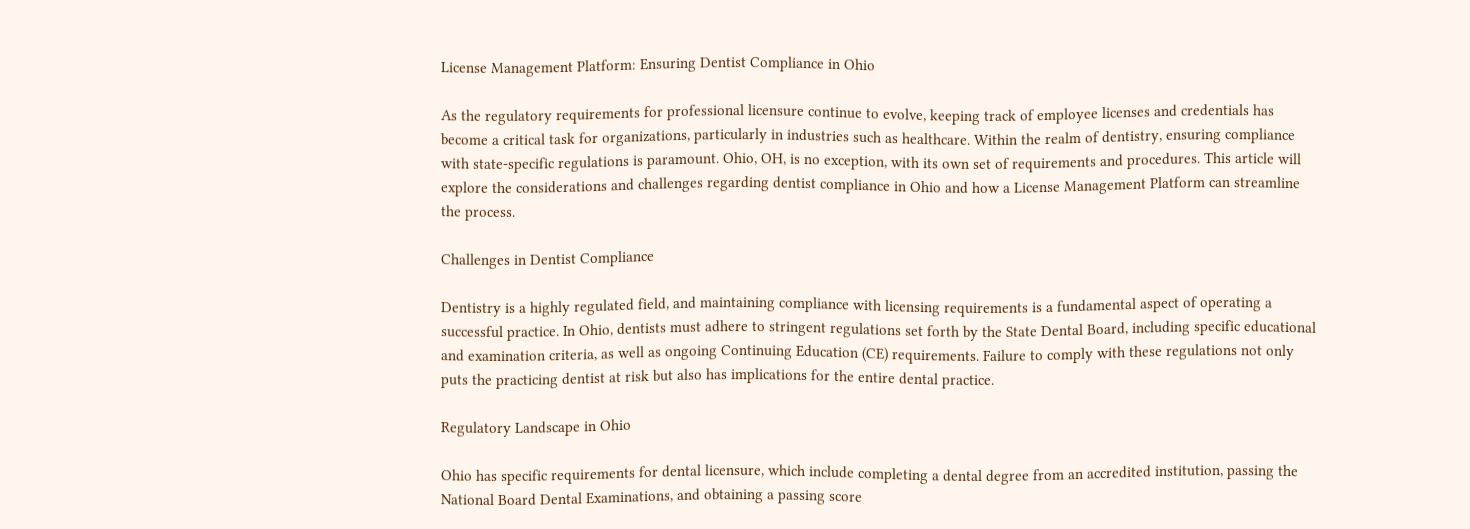License Management Platform: Ensuring Dentist Compliance in Ohio

As the regulatory requirements for professional licensure continue to evolve, keeping track of employee licenses and credentials has become a critical task for organizations, particularly in industries such as healthcare. Within the realm of dentistry, ensuring compliance with state-specific regulations is paramount. Ohio, OH, is no exception, with its own set of requirements and procedures. This article will explore the considerations and challenges regarding dentist compliance in Ohio and how a License Management Platform can streamline the process.

Challenges in Dentist Compliance

Dentistry is a highly regulated field, and maintaining compliance with licensing requirements is a fundamental aspect of operating a successful practice. In Ohio, dentists must adhere to stringent regulations set forth by the State Dental Board, including specific educational and examination criteria, as well as ongoing Continuing Education (CE) requirements. Failure to comply with these regulations not only puts the practicing dentist at risk but also has implications for the entire dental practice.

Regulatory Landscape in Ohio

Ohio has specific requirements for dental licensure, which include completing a dental degree from an accredited institution, passing the National Board Dental Examinations, and obtaining a passing score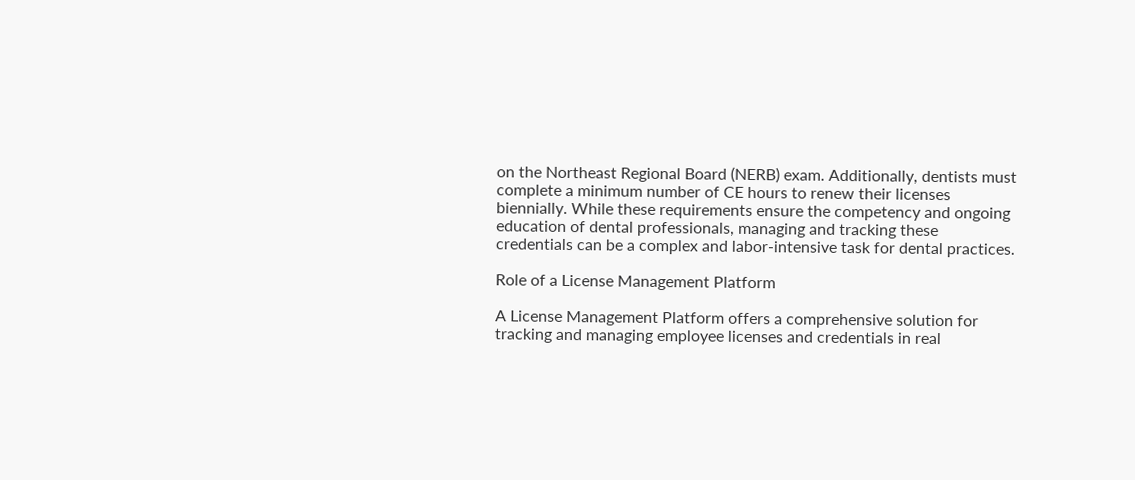on the Northeast Regional Board (NERB) exam. Additionally, dentists must complete a minimum number of CE hours to renew their licenses biennially. While these requirements ensure the competency and ongoing education of dental professionals, managing and tracking these credentials can be a complex and labor-intensive task for dental practices.

Role of a License Management Platform

A License Management Platform offers a comprehensive solution for tracking and managing employee licenses and credentials in real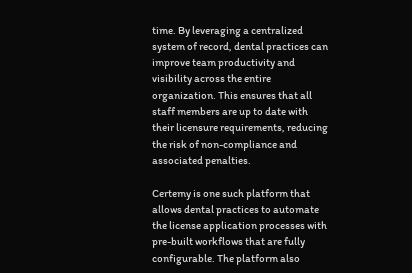time. By leveraging a centralized system of record, dental practices can improve team productivity and visibility across the entire organization. This ensures that all staff members are up to date with their licensure requirements, reducing the risk of non-compliance and associated penalties.

Certemy is one such platform that allows dental practices to automate the license application processes with pre-built workflows that are fully configurable. The platform also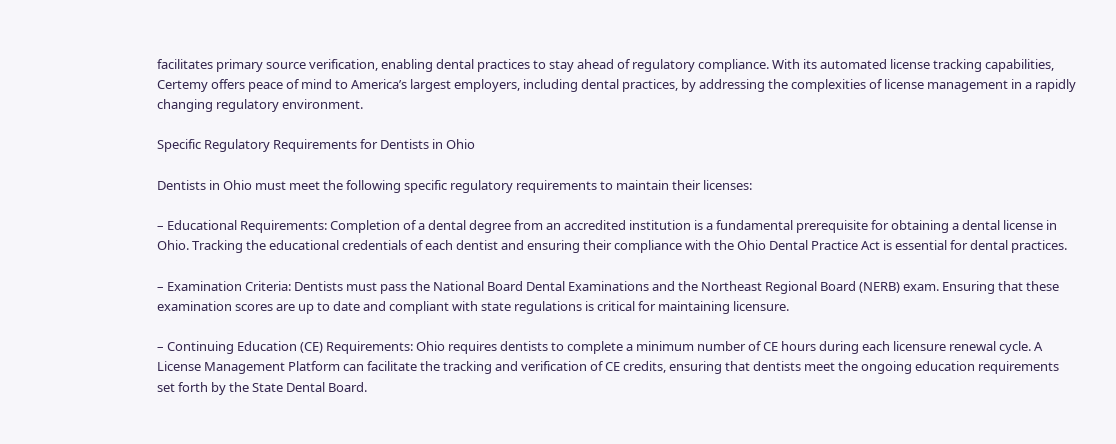facilitates primary source verification, enabling dental practices to stay ahead of regulatory compliance. With its automated license tracking capabilities, Certemy offers peace of mind to America’s largest employers, including dental practices, by addressing the complexities of license management in a rapidly changing regulatory environment.

Specific Regulatory Requirements for Dentists in Ohio

Dentists in Ohio must meet the following specific regulatory requirements to maintain their licenses:

– Educational Requirements: Completion of a dental degree from an accredited institution is a fundamental prerequisite for obtaining a dental license in Ohio. Tracking the educational credentials of each dentist and ensuring their compliance with the Ohio Dental Practice Act is essential for dental practices.

– Examination Criteria: Dentists must pass the National Board Dental Examinations and the Northeast Regional Board (NERB) exam. Ensuring that these examination scores are up to date and compliant with state regulations is critical for maintaining licensure.

– Continuing Education (CE) Requirements: Ohio requires dentists to complete a minimum number of CE hours during each licensure renewal cycle. A License Management Platform can facilitate the tracking and verification of CE credits, ensuring that dentists meet the ongoing education requirements set forth by the State Dental Board.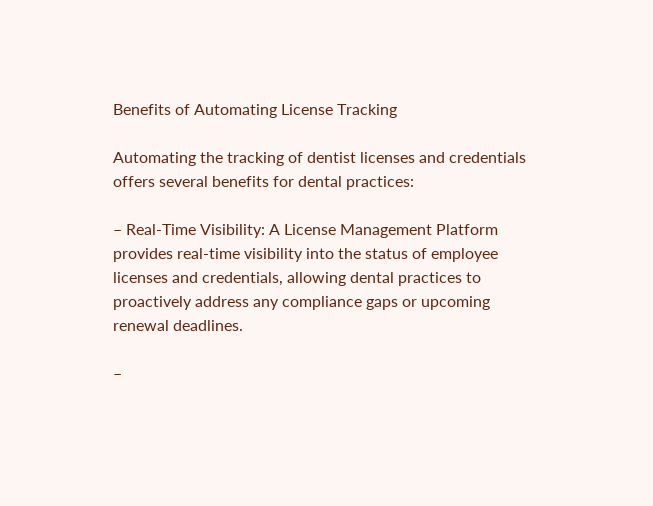Benefits of Automating License Tracking

Automating the tracking of dentist licenses and credentials offers several benefits for dental practices:

– Real-Time Visibility: A License Management Platform provides real-time visibility into the status of employee licenses and credentials, allowing dental practices to proactively address any compliance gaps or upcoming renewal deadlines.

–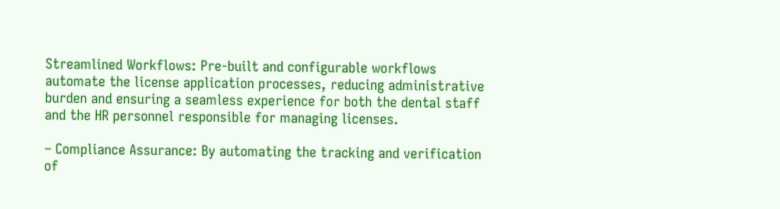Streamlined Workflows: Pre-built and configurable workflows automate the license application processes, reducing administrative burden and ensuring a seamless experience for both the dental staff and the HR personnel responsible for managing licenses.

– Compliance Assurance: By automating the tracking and verification of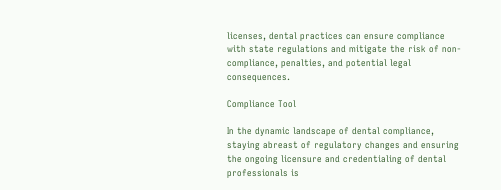licenses, dental practices can ensure compliance with state regulations and mitigate the risk of non-compliance, penalties, and potential legal consequences.

Compliance Tool

In the dynamic landscape of dental compliance, staying abreast of regulatory changes and ensuring the ongoing licensure and credentialing of dental professionals is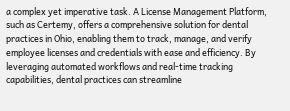a complex yet imperative task. A License Management Platform, such as Certemy, offers a comprehensive solution for dental practices in Ohio, enabling them to track, manage, and verify employee licenses and credentials with ease and efficiency. By leveraging automated workflows and real-time tracking capabilities, dental practices can streamline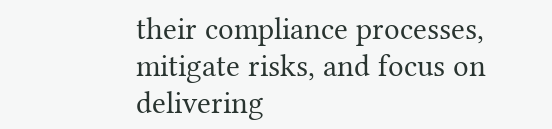their compliance processes, mitigate risks, and focus on delivering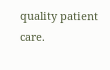quality patient care.